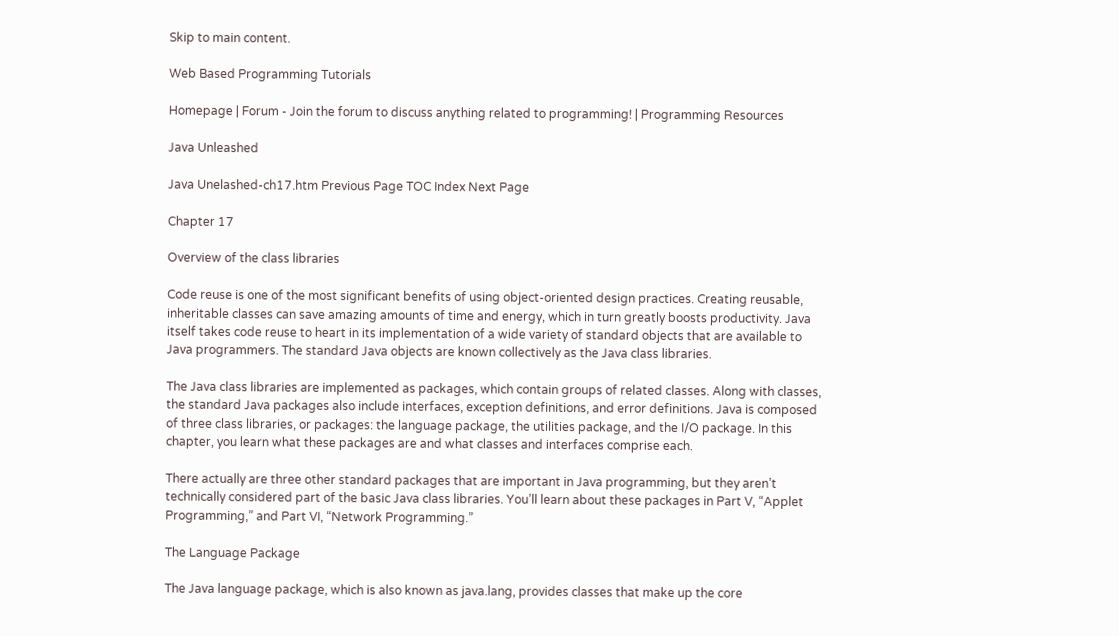Skip to main content.

Web Based Programming Tutorials

Homepage | Forum - Join the forum to discuss anything related to programming! | Programming Resources

Java Unleashed

Java Unelashed-ch17.htm Previous Page TOC Index Next Page

Chapter 17

Overview of the class libraries

Code reuse is one of the most significant benefits of using object-oriented design practices. Creating reusable, inheritable classes can save amazing amounts of time and energy, which in turn greatly boosts productivity. Java itself takes code reuse to heart in its implementation of a wide variety of standard objects that are available to Java programmers. The standard Java objects are known collectively as the Java class libraries.

The Java class libraries are implemented as packages, which contain groups of related classes. Along with classes, the standard Java packages also include interfaces, exception definitions, and error definitions. Java is composed of three class libraries, or packages: the language package, the utilities package, and the I/O package. In this chapter, you learn what these packages are and what classes and interfaces comprise each.

There actually are three other standard packages that are important in Java programming, but they aren’t technically considered part of the basic Java class libraries. You’ll learn about these packages in Part V, “Applet Programming,” and Part VI, “Network Programming.”

The Language Package

The Java language package, which is also known as java.lang, provides classes that make up the core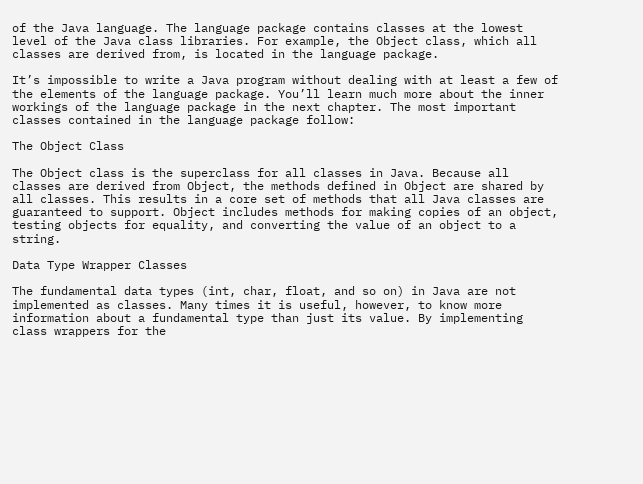of the Java language. The language package contains classes at the lowest level of the Java class libraries. For example, the Object class, which all classes are derived from, is located in the language package.

It’s impossible to write a Java program without dealing with at least a few of the elements of the language package. You’ll learn much more about the inner workings of the language package in the next chapter. The most important classes contained in the language package follow:

The Object Class

The Object class is the superclass for all classes in Java. Because all classes are derived from Object, the methods defined in Object are shared by all classes. This results in a core set of methods that all Java classes are guaranteed to support. Object includes methods for making copies of an object, testing objects for equality, and converting the value of an object to a string.

Data Type Wrapper Classes

The fundamental data types (int, char, float, and so on) in Java are not implemented as classes. Many times it is useful, however, to know more information about a fundamental type than just its value. By implementing class wrappers for the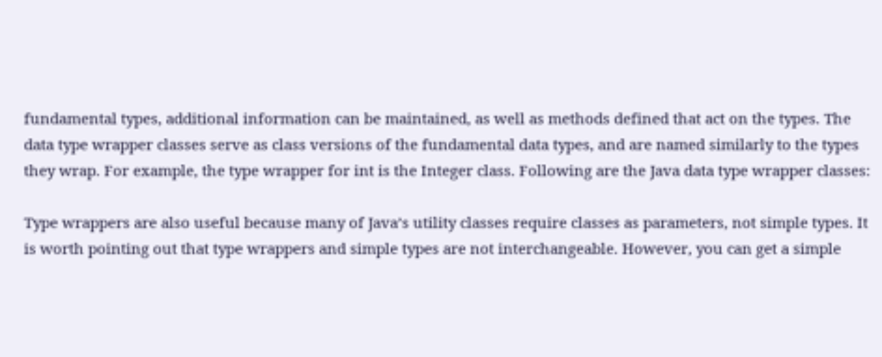fundamental types, additional information can be maintained, as well as methods defined that act on the types. The data type wrapper classes serve as class versions of the fundamental data types, and are named similarly to the types they wrap. For example, the type wrapper for int is the Integer class. Following are the Java data type wrapper classes:

Type wrappers are also useful because many of Java’s utility classes require classes as parameters, not simple types. It is worth pointing out that type wrappers and simple types are not interchangeable. However, you can get a simple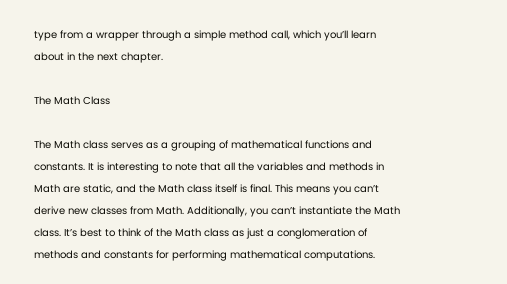type from a wrapper through a simple method call, which you’ll learn about in the next chapter.

The Math Class

The Math class serves as a grouping of mathematical functions and constants. It is interesting to note that all the variables and methods in Math are static, and the Math class itself is final. This means you can’t derive new classes from Math. Additionally, you can’t instantiate the Math class. It’s best to think of the Math class as just a conglomeration of methods and constants for performing mathematical computations.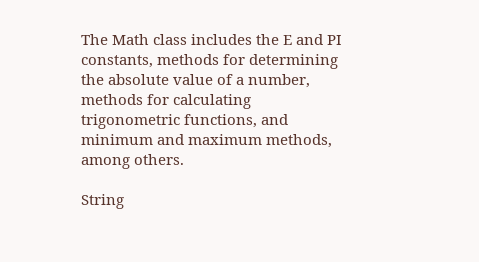The Math class includes the E and PI constants, methods for determining the absolute value of a number, methods for calculating trigonometric functions, and minimum and maximum methods, among others.

String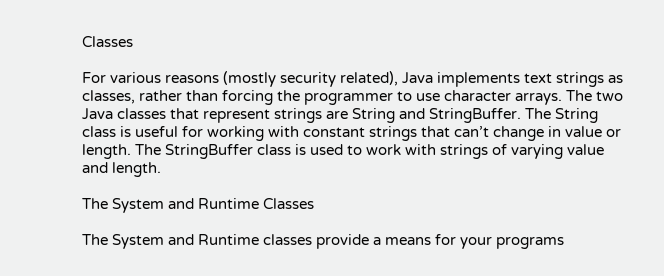Classes

For various reasons (mostly security related), Java implements text strings as classes, rather than forcing the programmer to use character arrays. The two Java classes that represent strings are String and StringBuffer. The String class is useful for working with constant strings that can’t change in value or length. The StringBuffer class is used to work with strings of varying value and length.

The System and Runtime Classes

The System and Runtime classes provide a means for your programs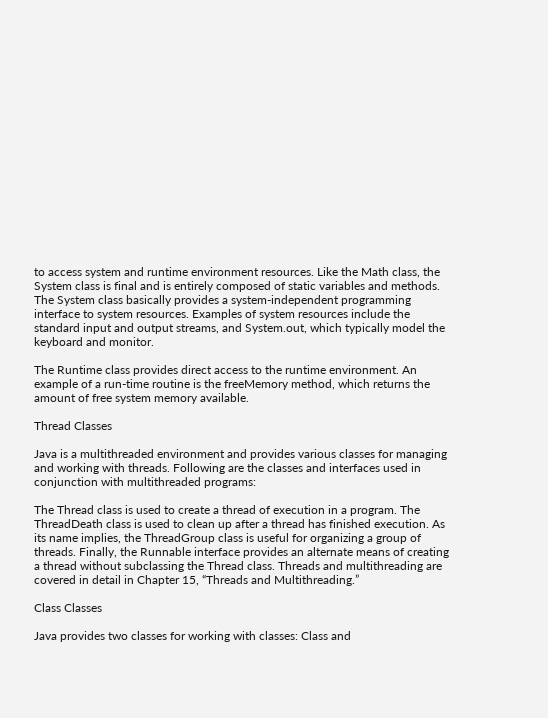to access system and runtime environment resources. Like the Math class, the System class is final and is entirely composed of static variables and methods. The System class basically provides a system-independent programming interface to system resources. Examples of system resources include the standard input and output streams, and System.out, which typically model the keyboard and monitor.

The Runtime class provides direct access to the runtime environment. An example of a run-time routine is the freeMemory method, which returns the amount of free system memory available.

Thread Classes

Java is a multithreaded environment and provides various classes for managing and working with threads. Following are the classes and interfaces used in conjunction with multithreaded programs:

The Thread class is used to create a thread of execution in a program. The ThreadDeath class is used to clean up after a thread has finished execution. As its name implies, the ThreadGroup class is useful for organizing a group of threads. Finally, the Runnable interface provides an alternate means of creating a thread without subclassing the Thread class. Threads and multithreading are covered in detail in Chapter 15, “Threads and Multithreading.”

Class Classes

Java provides two classes for working with classes: Class and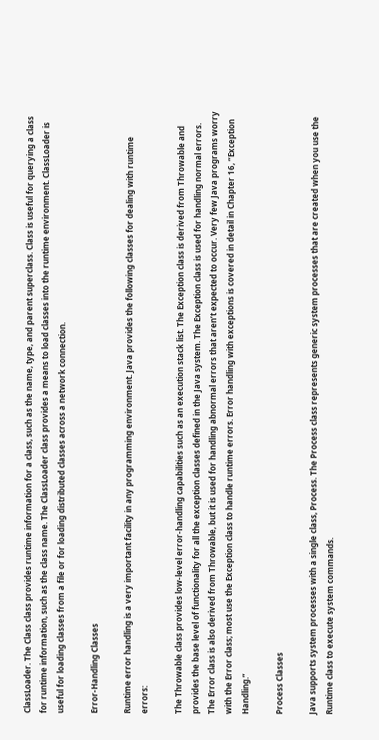ClassLoader. The Class class provides runtime information for a class, such as the name, type, and parent superclass. Class is useful for querying a class for runtime information, such as the class name. The ClassLoader class provides a means to load classes into the runtime environment. ClassLoader is useful for loading classes from a file or for loading distributed classes across a network connection.

Error-Handling Classes

Runtime error handling is a very important facility in any programming environment. Java provides the following classes for dealing with runtime errors:

The Throwable class provides low-level error-handling capabilities such as an execution stack list. The Exception class is derived from Throwable and provides the base level of functionality for all the exception classes defined in the Java system. The Exception class is used for handling normal errors. The Error class is also derived from Throwable, but it is used for handling abnormal errors that aren’t expected to occur. Very few Java programs worry with the Error class; most use the Exception class to handle runtime errors. Error handling with exceptions is covered in detail in Chapter 16, “Exception Handling.”

Process Classes

Java supports system processes with a single class, Process. The Process class represents generic system processes that are created when you use the Runtime class to execute system commands.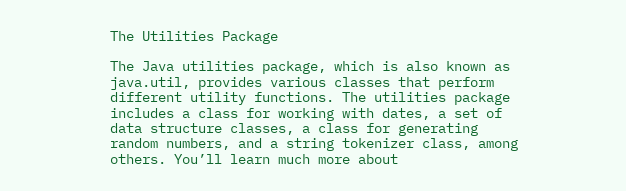The Utilities Package

The Java utilities package, which is also known as java.util, provides various classes that perform different utility functions. The utilities package includes a class for working with dates, a set of data structure classes, a class for generating random numbers, and a string tokenizer class, among others. You’ll learn much more about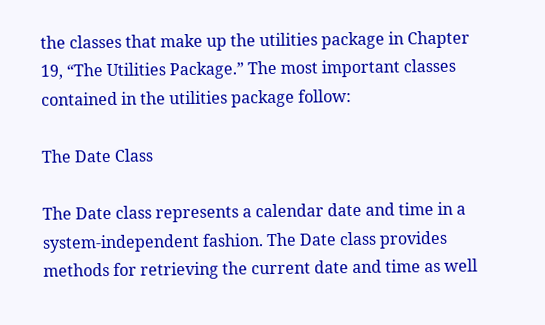the classes that make up the utilities package in Chapter 19, “The Utilities Package.” The most important classes contained in the utilities package follow:

The Date Class

The Date class represents a calendar date and time in a system-independent fashion. The Date class provides methods for retrieving the current date and time as well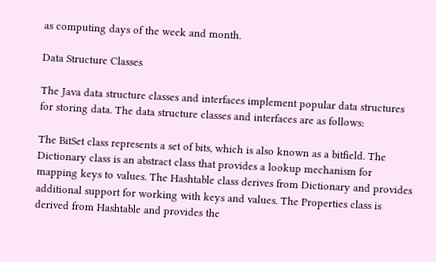as computing days of the week and month.

Data Structure Classes

The Java data structure classes and interfaces implement popular data structures for storing data. The data structure classes and interfaces are as follows:

The BitSet class represents a set of bits, which is also known as a bitfield. The Dictionary class is an abstract class that provides a lookup mechanism for mapping keys to values. The Hashtable class derives from Dictionary and provides additional support for working with keys and values. The Properties class is derived from Hashtable and provides the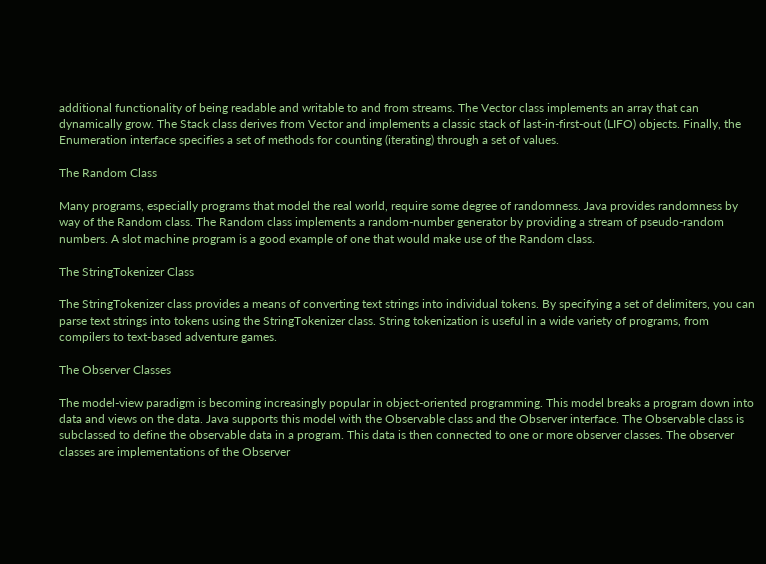additional functionality of being readable and writable to and from streams. The Vector class implements an array that can dynamically grow. The Stack class derives from Vector and implements a classic stack of last-in-first-out (LIFO) objects. Finally, the Enumeration interface specifies a set of methods for counting (iterating) through a set of values.

The Random Class

Many programs, especially programs that model the real world, require some degree of randomness. Java provides randomness by way of the Random class. The Random class implements a random-number generator by providing a stream of pseudo-random numbers. A slot machine program is a good example of one that would make use of the Random class.

The StringTokenizer Class

The StringTokenizer class provides a means of converting text strings into individual tokens. By specifying a set of delimiters, you can parse text strings into tokens using the StringTokenizer class. String tokenization is useful in a wide variety of programs, from compilers to text-based adventure games.

The Observer Classes

The model-view paradigm is becoming increasingly popular in object-oriented programming. This model breaks a program down into data and views on the data. Java supports this model with the Observable class and the Observer interface. The Observable class is subclassed to define the observable data in a program. This data is then connected to one or more observer classes. The observer classes are implementations of the Observer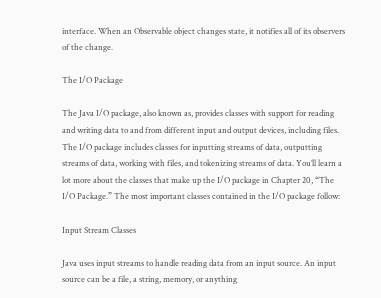interface. When an Observable object changes state, it notifies all of its observers of the change.

The I/O Package

The Java I/O package, also known as, provides classes with support for reading and writing data to and from different input and output devices, including files. The I/O package includes classes for inputting streams of data, outputting streams of data, working with files, and tokenizing streams of data. You’ll learn a lot more about the classes that make up the I/O package in Chapter 20, “The I/O Package.” The most important classes contained in the I/O package follow:

Input Stream Classes

Java uses input streams to handle reading data from an input source. An input source can be a file, a string, memory, or anything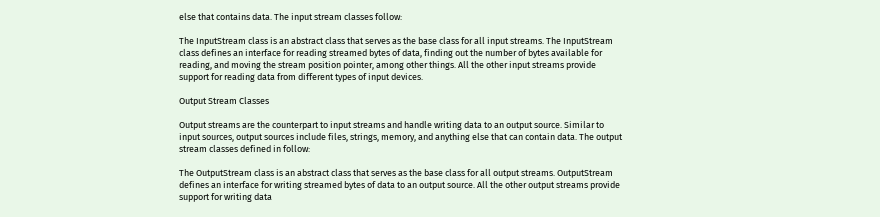else that contains data. The input stream classes follow:

The InputStream class is an abstract class that serves as the base class for all input streams. The InputStream class defines an interface for reading streamed bytes of data, finding out the number of bytes available for reading, and moving the stream position pointer, among other things. All the other input streams provide support for reading data from different types of input devices.

Output Stream Classes

Output streams are the counterpart to input streams and handle writing data to an output source. Similar to input sources, output sources include files, strings, memory, and anything else that can contain data. The output stream classes defined in follow:

The OutputStream class is an abstract class that serves as the base class for all output streams. OutputStream defines an interface for writing streamed bytes of data to an output source. All the other output streams provide support for writing data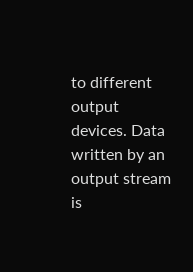to different output devices. Data written by an output stream is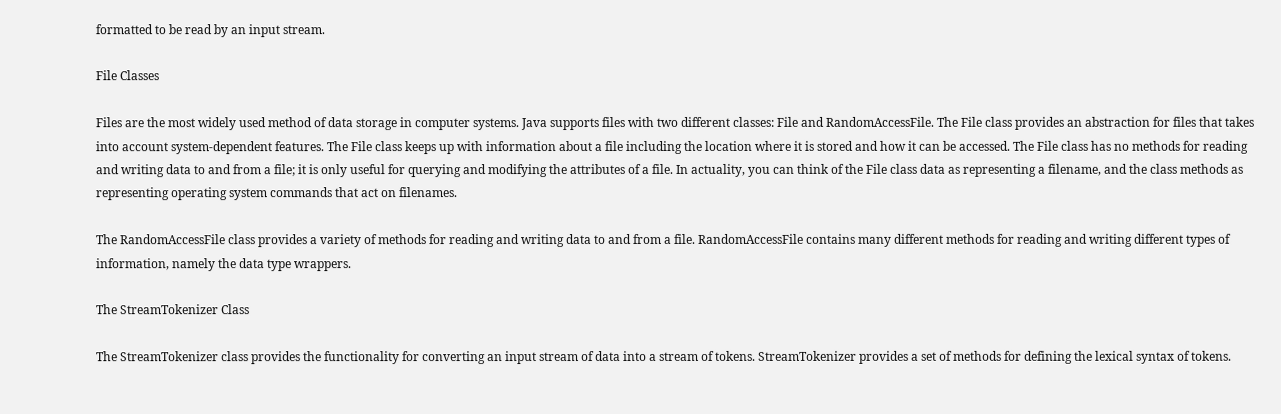formatted to be read by an input stream.

File Classes

Files are the most widely used method of data storage in computer systems. Java supports files with two different classes: File and RandomAccessFile. The File class provides an abstraction for files that takes into account system-dependent features. The File class keeps up with information about a file including the location where it is stored and how it can be accessed. The File class has no methods for reading and writing data to and from a file; it is only useful for querying and modifying the attributes of a file. In actuality, you can think of the File class data as representing a filename, and the class methods as representing operating system commands that act on filenames.

The RandomAccessFile class provides a variety of methods for reading and writing data to and from a file. RandomAccessFile contains many different methods for reading and writing different types of information, namely the data type wrappers.

The StreamTokenizer Class

The StreamTokenizer class provides the functionality for converting an input stream of data into a stream of tokens. StreamTokenizer provides a set of methods for defining the lexical syntax of tokens.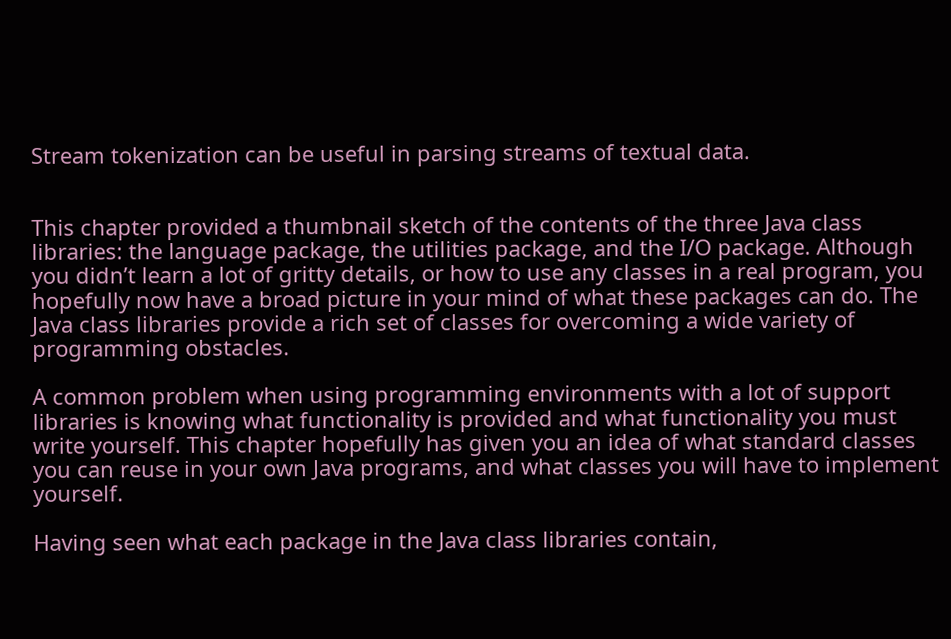Stream tokenization can be useful in parsing streams of textual data.


This chapter provided a thumbnail sketch of the contents of the three Java class libraries: the language package, the utilities package, and the I/O package. Although you didn’t learn a lot of gritty details, or how to use any classes in a real program, you hopefully now have a broad picture in your mind of what these packages can do. The Java class libraries provide a rich set of classes for overcoming a wide variety of programming obstacles.

A common problem when using programming environments with a lot of support libraries is knowing what functionality is provided and what functionality you must write yourself. This chapter hopefully has given you an idea of what standard classes you can reuse in your own Java programs, and what classes you will have to implement yourself.

Having seen what each package in the Java class libraries contain,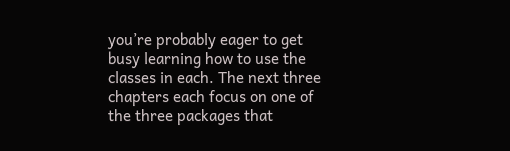you’re probably eager to get busy learning how to use the classes in each. The next three chapters each focus on one of the three packages that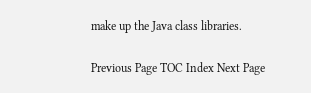make up the Java class libraries.

Previous Page TOC Index Next Page